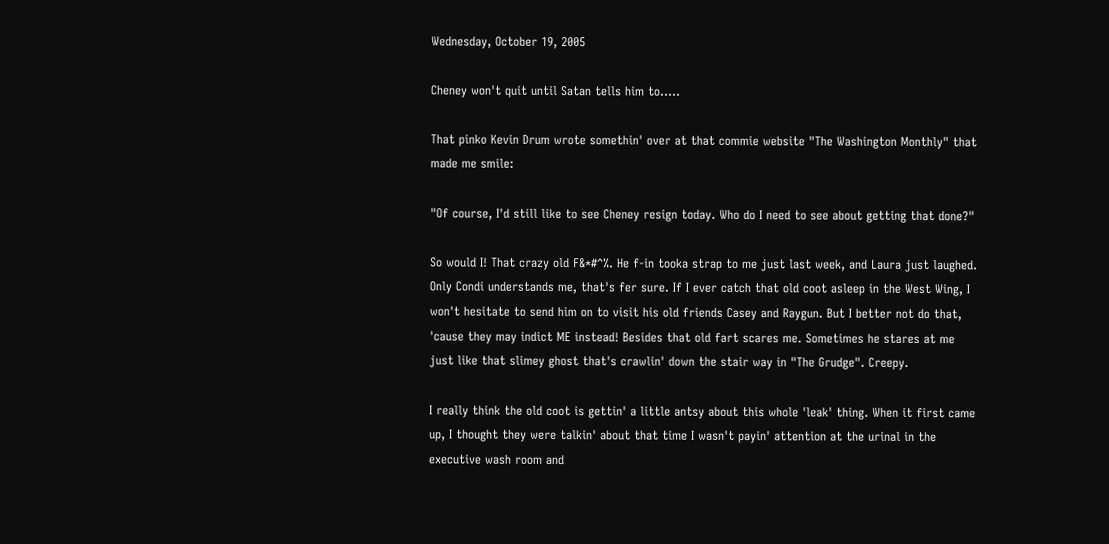Wednesday, October 19, 2005

Cheney won't quit until Satan tells him to.....

That pinko Kevin Drum wrote somethin' over at that commie website "The Washington Monthly" that made me smile:

"Of course, I'd still like to see Cheney resign today. Who do I need to see about getting that done?"

So would I! That crazy old F&*#^%. He f-in tooka strap to me just last week, and Laura just laughed. Only Condi understands me, that's fer sure. If I ever catch that old coot asleep in the West Wing, I won't hesitate to send him on to visit his old friends Casey and Raygun. But I better not do that, 'cause they may indict ME instead! Besides that old fart scares me. Sometimes he stares at me just like that slimey ghost that's crawlin' down the stair way in "The Grudge". Creepy.

I really think the old coot is gettin' a little antsy about this whole 'leak' thing. When it first came up, I thought they were talkin' about that time I wasn't payin' attention at the urinal in the executive wash room and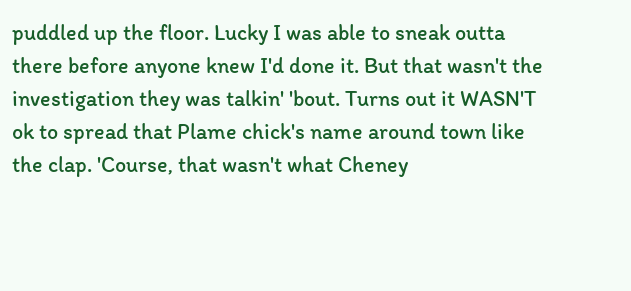puddled up the floor. Lucky I was able to sneak outta there before anyone knew I'd done it. But that wasn't the investigation they was talkin' 'bout. Turns out it WASN'T ok to spread that Plame chick's name around town like the clap. 'Course, that wasn't what Cheney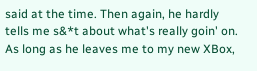said at the time. Then again, he hardly tells me s&*t about what's really goin' on. As long as he leaves me to my new XBox,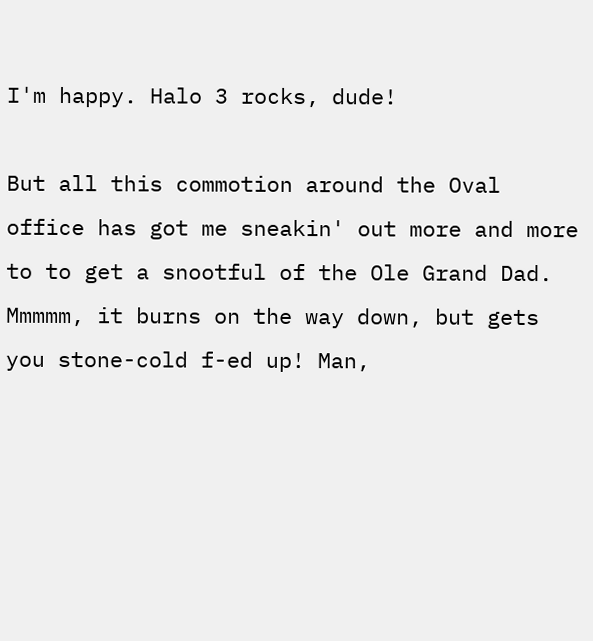I'm happy. Halo 3 rocks, dude!

But all this commotion around the Oval office has got me sneakin' out more and more to to get a snootful of the Ole Grand Dad. Mmmmm, it burns on the way down, but gets you stone-cold f-ed up! Man,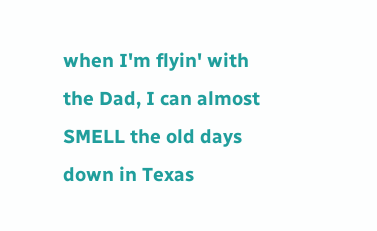when I'm flyin' with the Dad, I can almost SMELL the old days down in Texas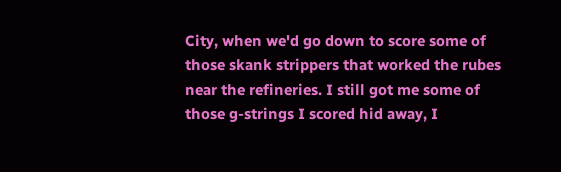City, when we'd go down to score some of those skank strippers that worked the rubes near the refineries. I still got me some of those g-strings I scored hid away, I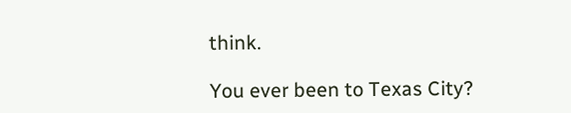think.

You ever been to Texas City?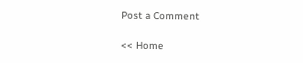Post a Comment

<< Home